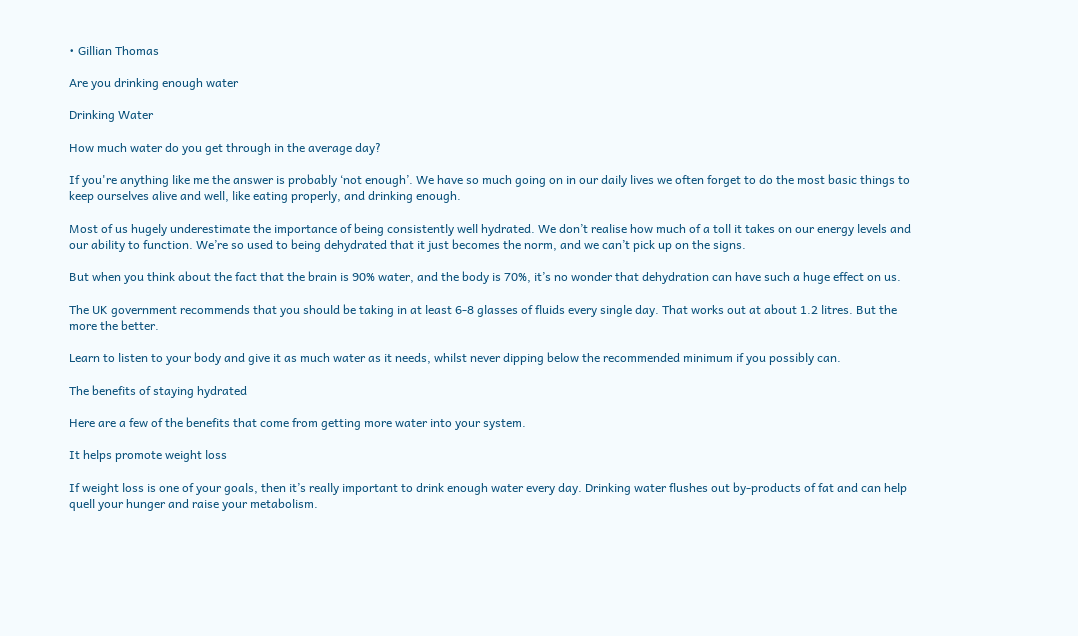• Gillian Thomas

Are you drinking enough water

Drinking Water

How much water do you get through in the average day?

If you're anything like me the answer is probably ‘not enough’. We have so much going on in our daily lives we often forget to do the most basic things to keep ourselves alive and well, like eating properly, and drinking enough.

Most of us hugely underestimate the importance of being consistently well hydrated. We don’t realise how much of a toll it takes on our energy levels and our ability to function. We’re so used to being dehydrated that it just becomes the norm, and we can’t pick up on the signs.

But when you think about the fact that the brain is 90% water, and the body is 70%, it’s no wonder that dehydration can have such a huge effect on us.

The UK government recommends that you should be taking in at least 6-8 glasses of fluids every single day. That works out at about 1.2 litres. But the more the better.

Learn to listen to your body and give it as much water as it needs, whilst never dipping below the recommended minimum if you possibly can.

The benefits of staying hydrated

Here are a few of the benefits that come from getting more water into your system.

It helps promote weight loss

If weight loss is one of your goals, then it’s really important to drink enough water every day. Drinking water flushes out by-products of fat and can help quell your hunger and raise your metabolism.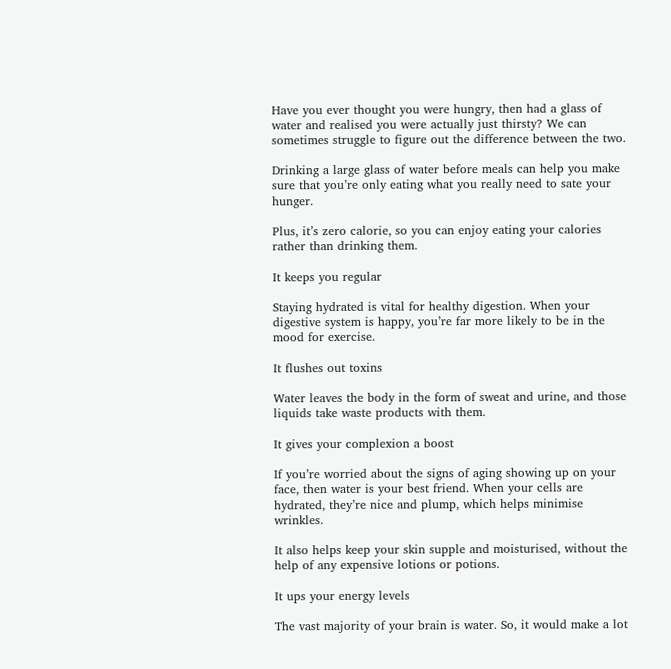Have you ever thought you were hungry, then had a glass of water and realised you were actually just thirsty? We can sometimes struggle to figure out the difference between the two.

Drinking a large glass of water before meals can help you make sure that you’re only eating what you really need to sate your hunger.

Plus, it’s zero calorie, so you can enjoy eating your calories rather than drinking them.

It keeps you regular

Staying hydrated is vital for healthy digestion. When your digestive system is happy, you’re far more likely to be in the mood for exercise.

It flushes out toxins

Water leaves the body in the form of sweat and urine, and those liquids take waste products with them.

It gives your complexion a boost

If you’re worried about the signs of aging showing up on your face, then water is your best friend. When your cells are hydrated, they’re nice and plump, which helps minimise wrinkles.

It also helps keep your skin supple and moisturised, without the help of any expensive lotions or potions.

It ups your energy levels

The vast majority of your brain is water. So, it would make a lot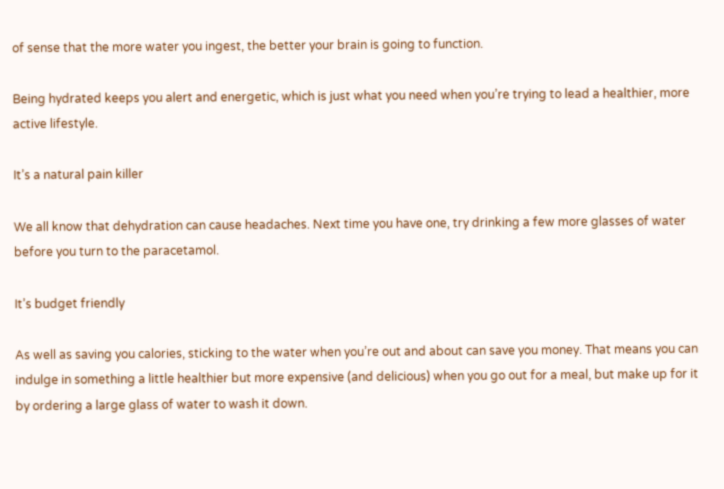of sense that the more water you ingest, the better your brain is going to function.

Being hydrated keeps you alert and energetic, which is just what you need when you’re trying to lead a healthier, more active lifestyle.

It’s a natural pain killer

We all know that dehydration can cause headaches. Next time you have one, try drinking a few more glasses of water before you turn to the paracetamol.

It’s budget friendly

As well as saving you calories, sticking to the water when you’re out and about can save you money. That means you can indulge in something a little healthier but more expensive (and delicious) when you go out for a meal, but make up for it by ordering a large glass of water to wash it down.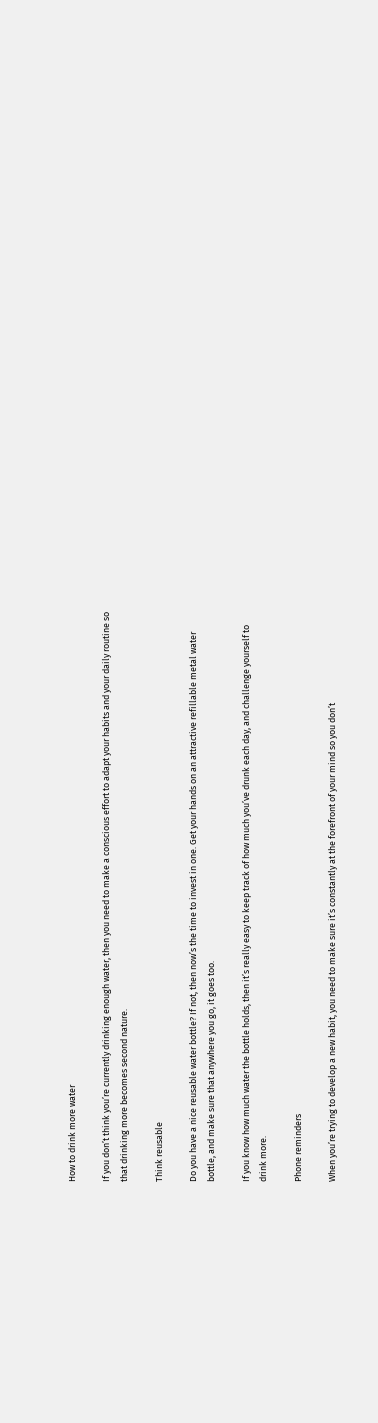How to drink more water

If you don’t think you’re currently drinking enough water, then you need to make a conscious effort to adapt your habits and your daily routine so that drinking more becomes second nature.

Think reusable

Do you have a nice reusable water bottle? If not, then now’s the time to invest in one. Get your hands on an attractive refillable metal water bottle, and make sure that anywhere you go, it goes too.

If you know how much water the bottle holds, then it’s really easy to keep track of how much you’ve drunk each day, and challenge yourself to drink more.

Phone reminders

When you’re trying to develop a new habit, you need to make sure it’s constantly at the forefront of your mind so you don’t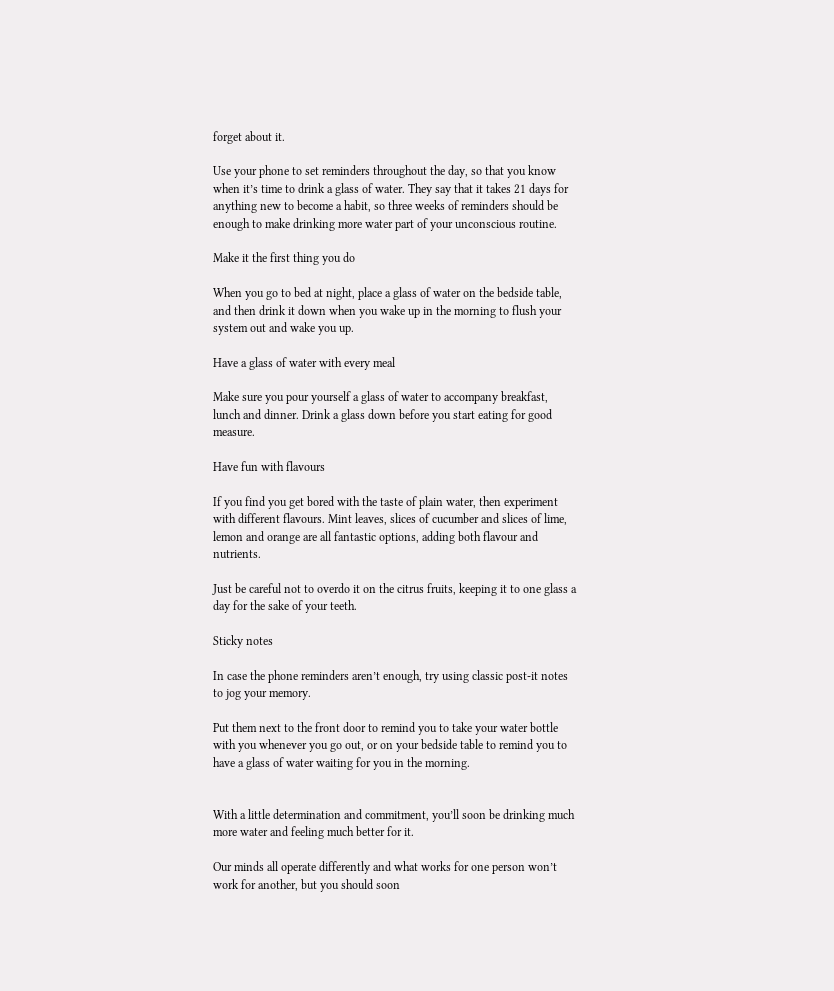forget about it.

Use your phone to set reminders throughout the day, so that you know when it’s time to drink a glass of water. They say that it takes 21 days for anything new to become a habit, so three weeks of reminders should be enough to make drinking more water part of your unconscious routine.

Make it the first thing you do

When you go to bed at night, place a glass of water on the bedside table, and then drink it down when you wake up in the morning to flush your system out and wake you up.

Have a glass of water with every meal

Make sure you pour yourself a glass of water to accompany breakfast, lunch and dinner. Drink a glass down before you start eating for good measure.

Have fun with flavours

If you find you get bored with the taste of plain water, then experiment with different flavours. Mint leaves, slices of cucumber and slices of lime, lemon and orange are all fantastic options, adding both flavour and nutrients.

Just be careful not to overdo it on the citrus fruits, keeping it to one glass a day for the sake of your teeth.

Sticky notes

In case the phone reminders aren’t enough, try using classic post-it notes to jog your memory.

Put them next to the front door to remind you to take your water bottle with you whenever you go out, or on your bedside table to remind you to have a glass of water waiting for you in the morning.


With a little determination and commitment, you’ll soon be drinking much more water and feeling much better for it.

Our minds all operate differently and what works for one person won’t work for another, but you should soon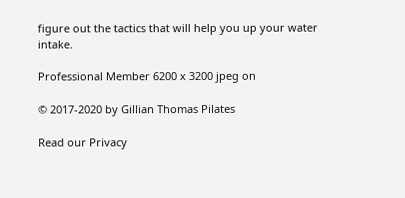figure out the tactics that will help you up your water intake.

Professional Member 6200 x 3200 jpeg on

© 2017-2020 by Gillian Thomas Pilates

Read our Privacy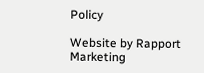Policy

Website by Rapport Marketing